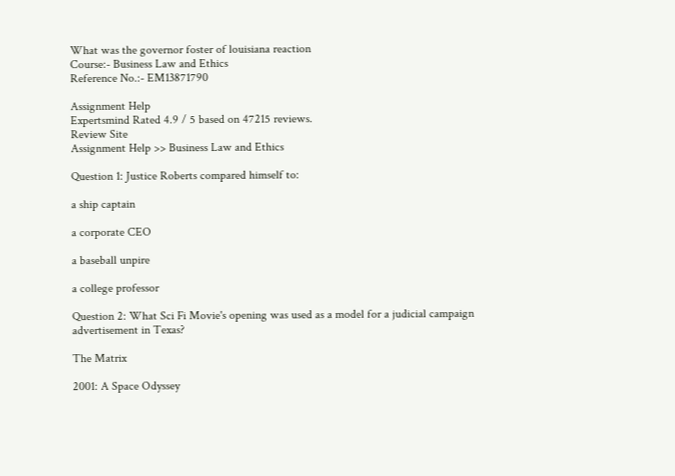What was the governor foster of louisiana reaction
Course:- Business Law and Ethics
Reference No.:- EM13871790

Assignment Help
Expertsmind Rated 4.9 / 5 based on 47215 reviews.
Review Site
Assignment Help >> Business Law and Ethics

Question 1: Justice Roberts compared himself to:

a ship captain

a corporate CEO

a baseball unpire

a college professor

Question 2: What Sci Fi Movie's opening was used as a model for a judicial campaign advertisement in Texas?

The Matrix

2001: A Space Odyssey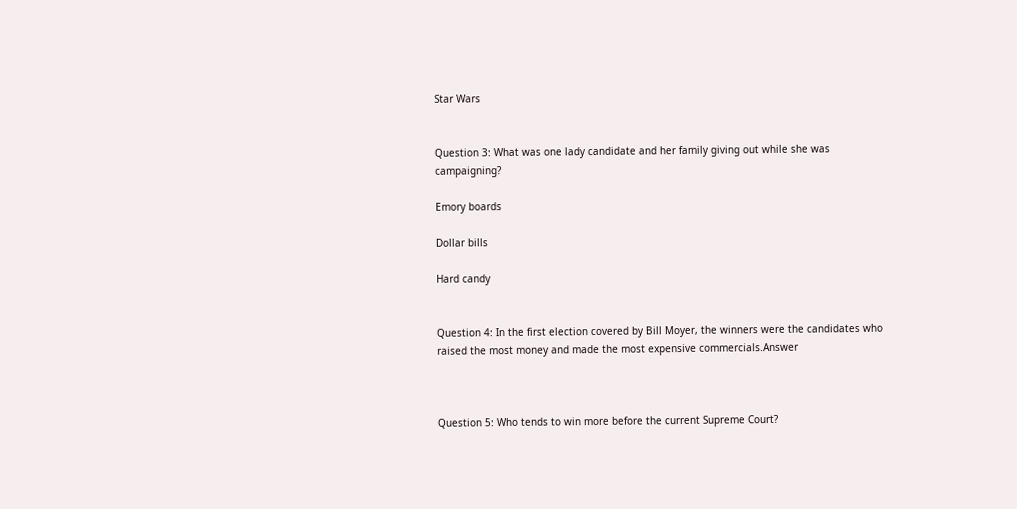Star Wars


Question 3: What was one lady candidate and her family giving out while she was campaigning?

Emory boards

Dollar bills

Hard candy


Question 4: In the first election covered by Bill Moyer, the winners were the candidates who raised the most money and made the most expensive commercials.Answer



Question 5: Who tends to win more before the current Supreme Court?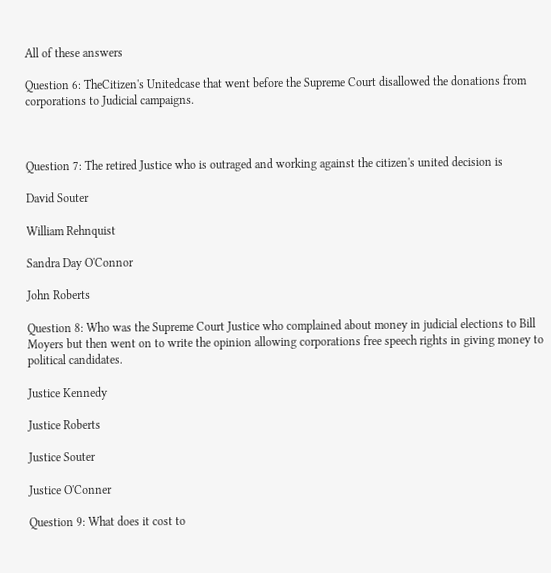All of these answers

Question 6: TheCitizen's Unitedcase that went before the Supreme Court disallowed the donations from corporations to Judicial campaigns.



Question 7: The retired Justice who is outraged and working against the citizen's united decision is

David Souter

William Rehnquist

Sandra Day O'Connor

John Roberts

Question 8: Who was the Supreme Court Justice who complained about money in judicial elections to Bill Moyers but then went on to write the opinion allowing corporations free speech rights in giving money to political candidates.

Justice Kennedy

Justice Roberts

Justice Souter

Justice O'Conner

Question 9: What does it cost to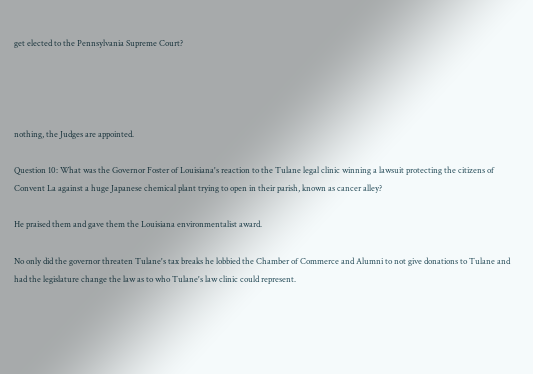get elected to the Pennsylvania Supreme Court?




nothing, the Judges are appointed.

Question 10: What was the Governor Foster of Louisiana's reaction to the Tulane legal clinic winning a lawsuit protecting the citizens of Convent La against a huge Japanese chemical plant trying to open in their parish, known as cancer alley?

He praised them and gave them the Louisiana environmentalist award.

No only did the governor threaten Tulane's tax breaks he lobbied the Chamber of Commerce and Alumni to not give donations to Tulane and had the legislature change the law as to who Tulane's law clinic could represent.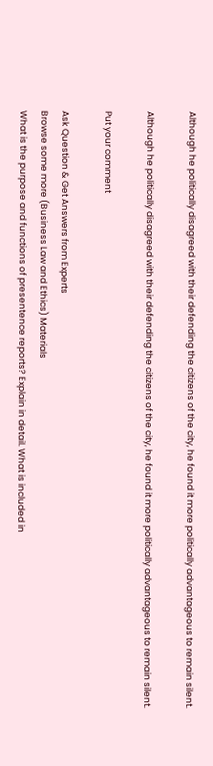Although he politically disagreed with their defending the citizens of the city, he found it more politically advantageous to remain silent.

Although he politically disagreed with their defending the citizens of the city, he found it more politically advantageous to remain silent.

Put your comment

Ask Question & Get Answers from Experts
Browse some more (Business Law and Ethics) Materials
What is the purpose and functions of presentence reports? Explain in detail. What is included in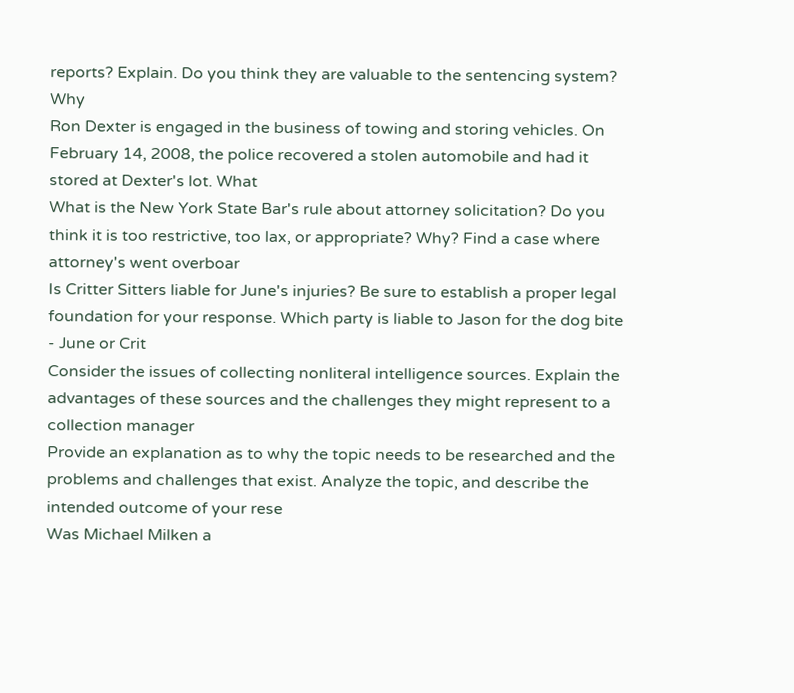reports? Explain. Do you think they are valuable to the sentencing system? Why
Ron Dexter is engaged in the business of towing and storing vehicles. On February 14, 2008, the police recovered a stolen automobile and had it stored at Dexter's lot. What
What is the New York State Bar's rule about attorney solicitation? Do you think it is too restrictive, too lax, or appropriate? Why? Find a case where attorney's went overboar
Is Critter Sitters liable for June's injuries? Be sure to establish a proper legal foundation for your response. Which party is liable to Jason for the dog bite - June or Crit
Consider the issues of collecting nonliteral intelligence sources. Explain the advantages of these sources and the challenges they might represent to a collection manager
Provide an explanation as to why the topic needs to be researched and the problems and challenges that exist. Analyze the topic, and describe the intended outcome of your rese
Was Michael Milken a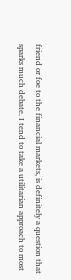friend or foe to the financial markets, is definitely a question that sparks much debate. I tend to take a utilitarian approach to most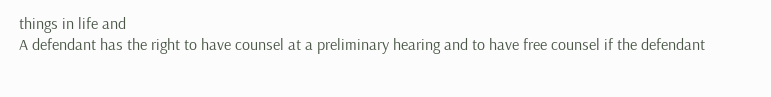things in life and
A defendant has the right to have counsel at a preliminary hearing and to have free counsel if the defendant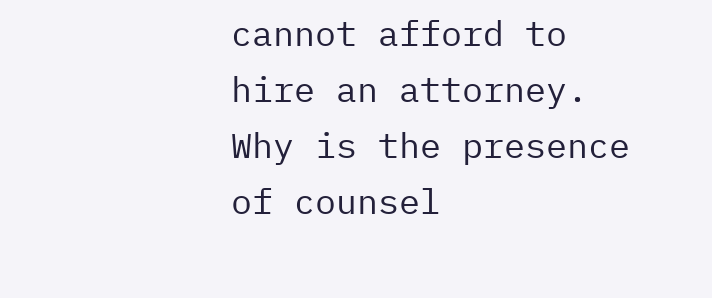cannot afford to hire an attorney. Why is the presence of counsel